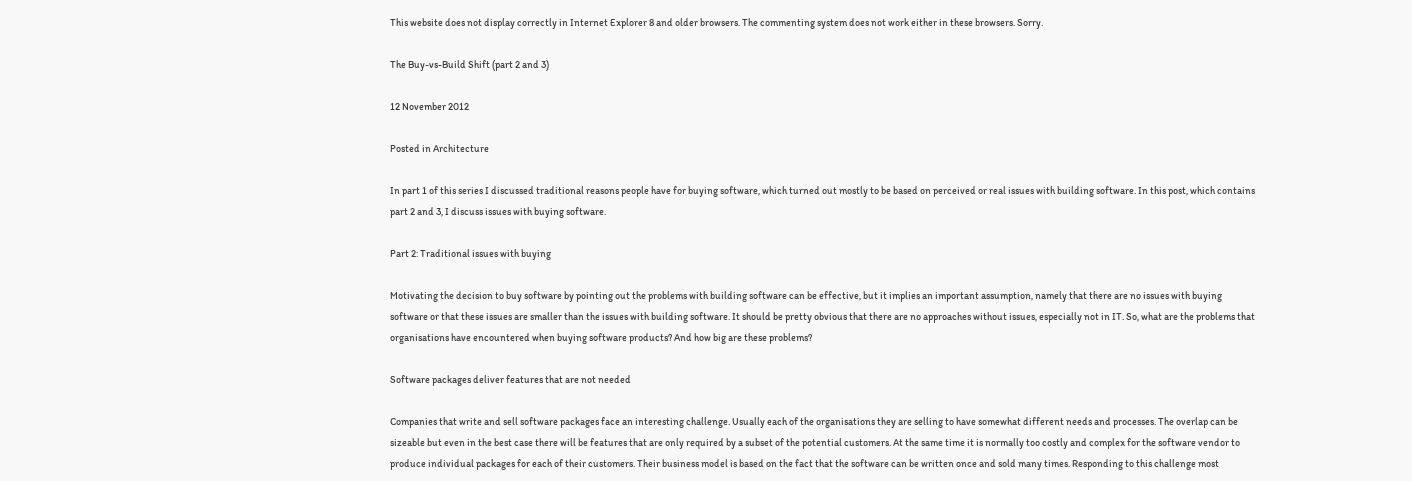This website does not display correctly in Internet Explorer 8 and older browsers. The commenting system does not work either in these browsers. Sorry.

The Buy-vs-Build Shift (part 2 and 3)

12 November 2012

Posted in Architecture

In part 1 of this series I discussed traditional reasons people have for buying software, which turned out mostly to be based on perceived or real issues with building software. In this post, which contains part 2 and 3, I discuss issues with buying software.

Part 2: Traditional issues with buying

Motivating the decision to buy software by pointing out the problems with building software can be effective, but it implies an important assumption, namely that there are no issues with buying software or that these issues are smaller than the issues with building software. It should be pretty obvious that there are no approaches without issues, especially not in IT. So, what are the problems that organisations have encountered when buying software products? And how big are these problems?

Software packages deliver features that are not needed

Companies that write and sell software packages face an interesting challenge. Usually each of the organisations they are selling to have somewhat different needs and processes. The overlap can be sizeable but even in the best case there will be features that are only required by a subset of the potential customers. At the same time it is normally too costly and complex for the software vendor to produce individual packages for each of their customers. Their business model is based on the fact that the software can be written once and sold many times. Responding to this challenge most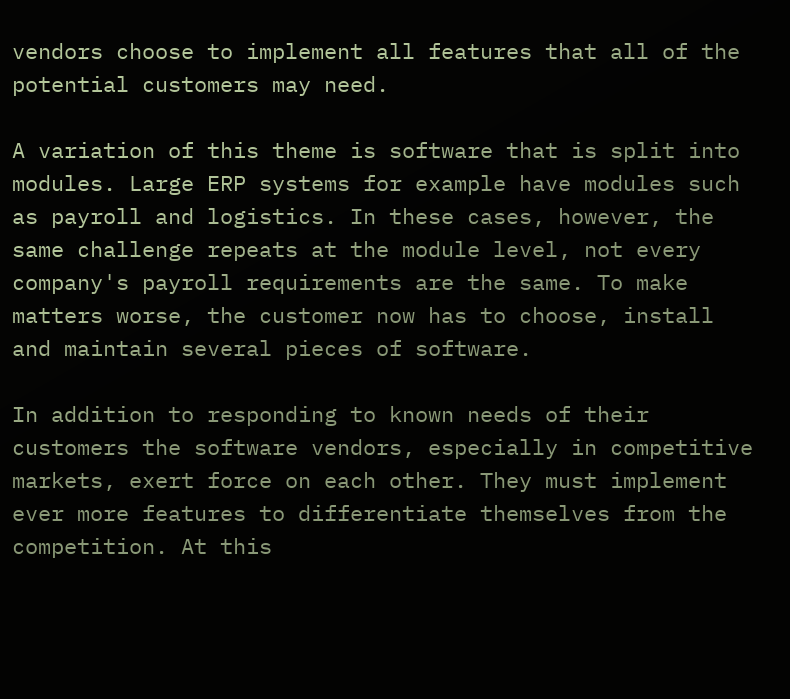vendors choose to implement all features that all of the potential customers may need.

A variation of this theme is software that is split into modules. Large ERP systems for example have modules such as payroll and logistics. In these cases, however, the same challenge repeats at the module level, not every company's payroll requirements are the same. To make matters worse, the customer now has to choose, install and maintain several pieces of software.

In addition to responding to known needs of their customers the software vendors, especially in competitive markets, exert force on each other. They must implement ever more features to differentiate themselves from the competition. At this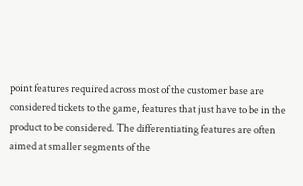point features required across most of the customer base are considered tickets to the game, features that just have to be in the product to be considered. The differentiating features are often aimed at smaller segments of the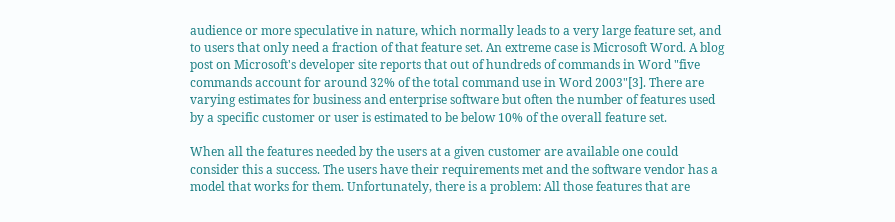audience or more speculative in nature, which normally leads to a very large feature set, and to users that only need a fraction of that feature set. An extreme case is Microsoft Word. A blog post on Microsoft's developer site reports that out of hundreds of commands in Word "five commands account for around 32% of the total command use in Word 2003"[3]. There are varying estimates for business and enterprise software but often the number of features used by a specific customer or user is estimated to be below 10% of the overall feature set.

When all the features needed by the users at a given customer are available one could consider this a success. The users have their requirements met and the software vendor has a model that works for them. Unfortunately, there is a problem: All those features that are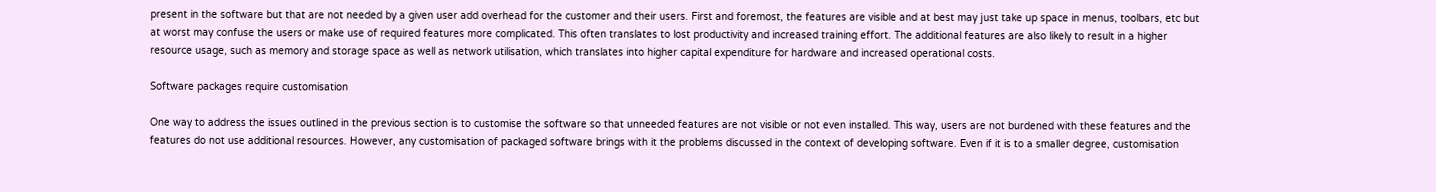present in the software but that are not needed by a given user add overhead for the customer and their users. First and foremost, the features are visible and at best may just take up space in menus, toolbars, etc but at worst may confuse the users or make use of required features more complicated. This often translates to lost productivity and increased training effort. The additional features are also likely to result in a higher resource usage, such as memory and storage space as well as network utilisation, which translates into higher capital expenditure for hardware and increased operational costs.

Software packages require customisation

One way to address the issues outlined in the previous section is to customise the software so that unneeded features are not visible or not even installed. This way, users are not burdened with these features and the features do not use additional resources. However, any customisation of packaged software brings with it the problems discussed in the context of developing software. Even if it is to a smaller degree, customisation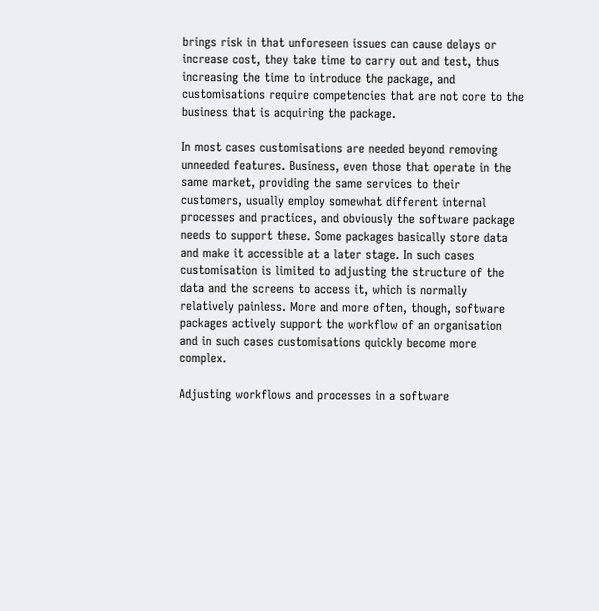brings risk in that unforeseen issues can cause delays or increase cost, they take time to carry out and test, thus increasing the time to introduce the package, and customisations require competencies that are not core to the business that is acquiring the package.

In most cases customisations are needed beyond removing unneeded features. Business, even those that operate in the same market, providing the same services to their customers, usually employ somewhat different internal processes and practices, and obviously the software package needs to support these. Some packages basically store data and make it accessible at a later stage. In such cases customisation is limited to adjusting the structure of the data and the screens to access it, which is normally relatively painless. More and more often, though, software packages actively support the workflow of an organisation and in such cases customisations quickly become more complex.

Adjusting workflows and processes in a software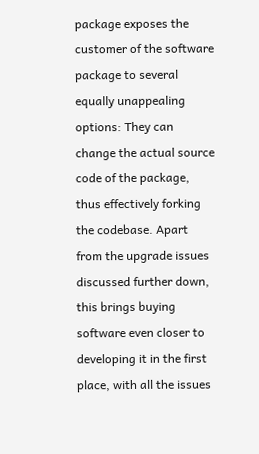package exposes the customer of the software package to several equally unappealing options: They can change the actual source code of the package, thus effectively forking the codebase. Apart from the upgrade issues discussed further down, this brings buying software even closer to developing it in the first place, with all the issues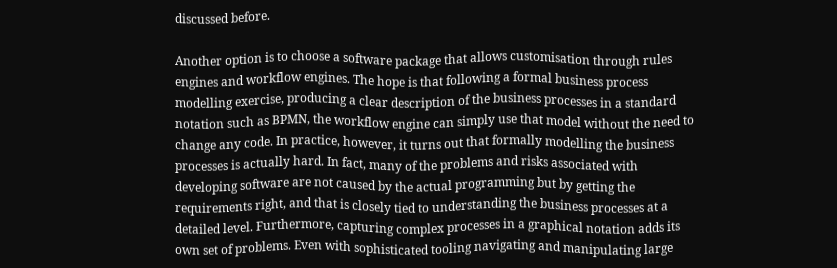discussed before.

Another option is to choose a software package that allows customisation through rules engines and workflow engines. The hope is that following a formal business process modelling exercise, producing a clear description of the business processes in a standard notation such as BPMN, the workflow engine can simply use that model without the need to change any code. In practice, however, it turns out that formally modelling the business processes is actually hard. In fact, many of the problems and risks associated with developing software are not caused by the actual programming but by getting the requirements right, and that is closely tied to understanding the business processes at a detailed level. Furthermore, capturing complex processes in a graphical notation adds its own set of problems. Even with sophisticated tooling navigating and manipulating large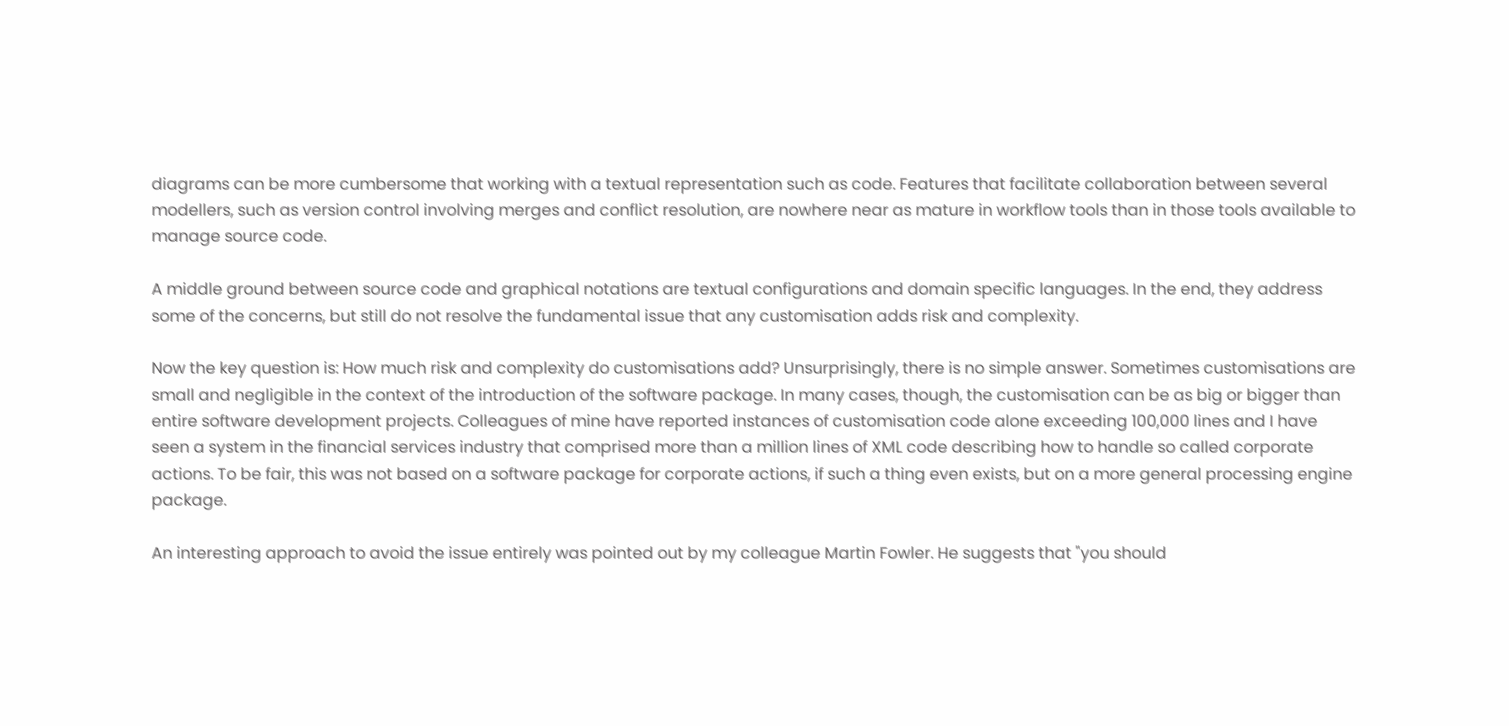diagrams can be more cumbersome that working with a textual representation such as code. Features that facilitate collaboration between several modellers, such as version control involving merges and conflict resolution, are nowhere near as mature in workflow tools than in those tools available to manage source code.

A middle ground between source code and graphical notations are textual configurations and domain specific languages. In the end, they address some of the concerns, but still do not resolve the fundamental issue that any customisation adds risk and complexity.

Now the key question is: How much risk and complexity do customisations add? Unsurprisingly, there is no simple answer. Sometimes customisations are small and negligible in the context of the introduction of the software package. In many cases, though, the customisation can be as big or bigger than entire software development projects. Colleagues of mine have reported instances of customisation code alone exceeding 100,000 lines and I have seen a system in the financial services industry that comprised more than a million lines of XML code describing how to handle so called corporate actions. To be fair, this was not based on a software package for corporate actions, if such a thing even exists, but on a more general processing engine package.

An interesting approach to avoid the issue entirely was pointed out by my colleague Martin Fowler. He suggests that "you should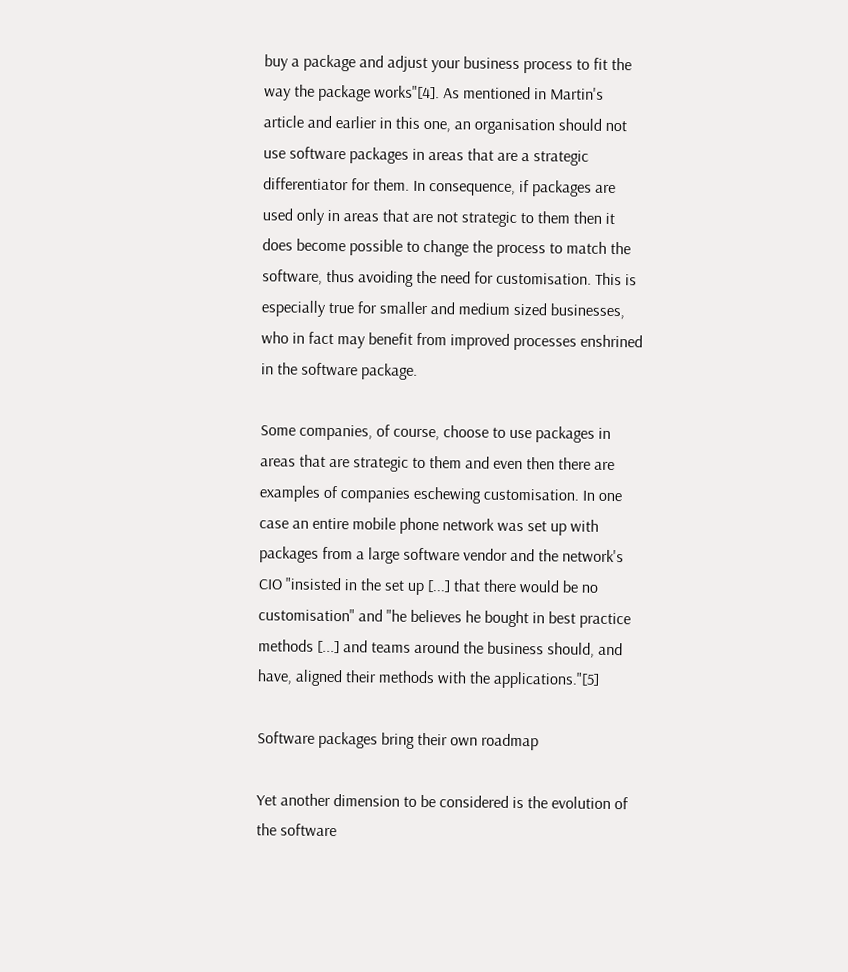buy a package and adjust your business process to fit the way the package works"[4]. As mentioned in Martin's article and earlier in this one, an organisation should not use software packages in areas that are a strategic differentiator for them. In consequence, if packages are used only in areas that are not strategic to them then it does become possible to change the process to match the software, thus avoiding the need for customisation. This is especially true for smaller and medium sized businesses, who in fact may benefit from improved processes enshrined in the software package.

Some companies, of course, choose to use packages in areas that are strategic to them and even then there are examples of companies eschewing customisation. In one case an entire mobile phone network was set up with packages from a large software vendor and the network's CIO "insisted in the set up [...] that there would be no customisation" and "he believes he bought in best practice methods [...] and teams around the business should, and have, aligned their methods with the applications."[5]

Software packages bring their own roadmap

Yet another dimension to be considered is the evolution of the software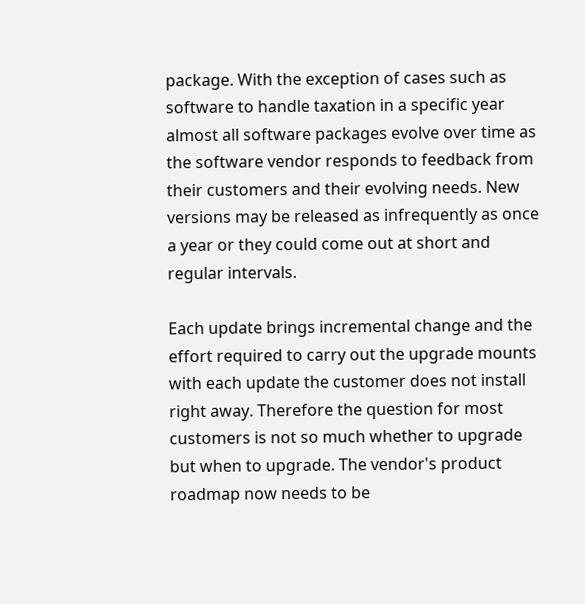package. With the exception of cases such as software to handle taxation in a specific year almost all software packages evolve over time as the software vendor responds to feedback from their customers and their evolving needs. New versions may be released as infrequently as once a year or they could come out at short and regular intervals.

Each update brings incremental change and the effort required to carry out the upgrade mounts with each update the customer does not install right away. Therefore the question for most customers is not so much whether to upgrade but when to upgrade. The vendor's product roadmap now needs to be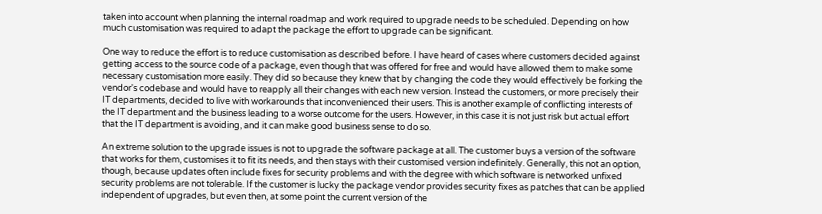taken into account when planning the internal roadmap and work required to upgrade needs to be scheduled. Depending on how much customisation was required to adapt the package the effort to upgrade can be significant.

One way to reduce the effort is to reduce customisation as described before. I have heard of cases where customers decided against getting access to the source code of a package, even though that was offered for free and would have allowed them to make some necessary customisation more easily. They did so because they knew that by changing the code they would effectively be forking the vendor's codebase and would have to reapply all their changes with each new version. Instead the customers, or more precisely their IT departments, decided to live with workarounds that inconvenienced their users. This is another example of conflicting interests of the IT department and the business leading to a worse outcome for the users. However, in this case it is not just risk but actual effort that the IT department is avoiding, and it can make good business sense to do so.

An extreme solution to the upgrade issues is not to upgrade the software package at all. The customer buys a version of the software that works for them, customises it to fit its needs, and then stays with their customised version indefinitely. Generally, this not an option, though, because updates often include fixes for security problems and with the degree with which software is networked unfixed security problems are not tolerable. If the customer is lucky the package vendor provides security fixes as patches that can be applied independent of upgrades, but even then, at some point the current version of the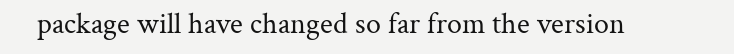package will have changed so far from the version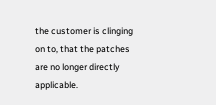the customer is clinging on to, that the patches are no longer directly applicable.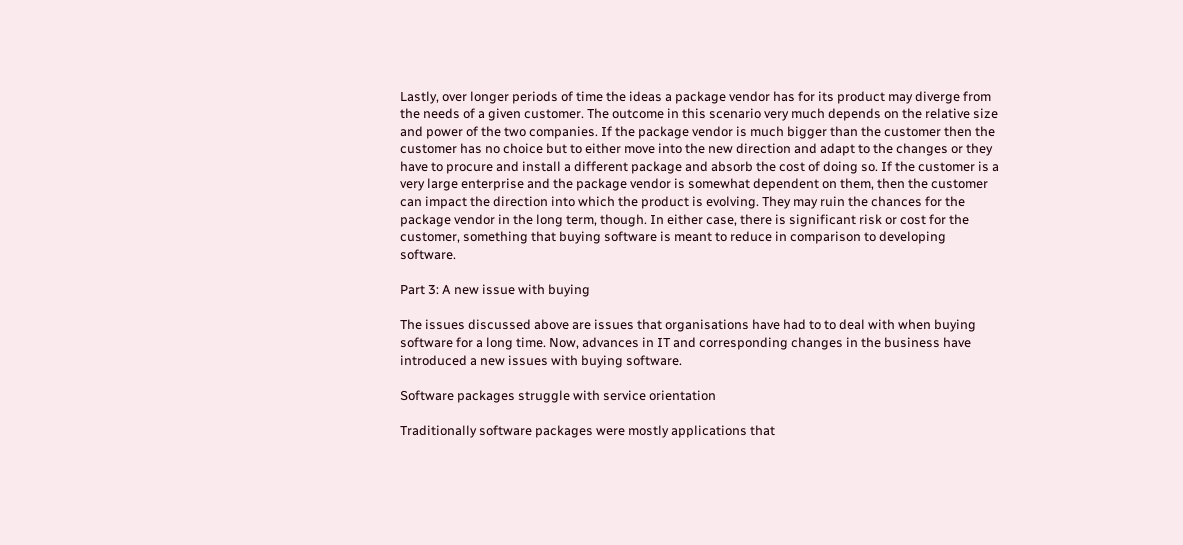Lastly, over longer periods of time the ideas a package vendor has for its product may diverge from the needs of a given customer. The outcome in this scenario very much depends on the relative size and power of the two companies. If the package vendor is much bigger than the customer then the customer has no choice but to either move into the new direction and adapt to the changes or they have to procure and install a different package and absorb the cost of doing so. If the customer is a very large enterprise and the package vendor is somewhat dependent on them, then the customer can impact the direction into which the product is evolving. They may ruin the chances for the package vendor in the long term, though. In either case, there is significant risk or cost for the customer, something that buying software is meant to reduce in comparison to developing software.

Part 3: A new issue with buying

The issues discussed above are issues that organisations have had to to deal with when buying software for a long time. Now, advances in IT and corresponding changes in the business have introduced a new issues with buying software.

Software packages struggle with service orientation

Traditionally software packages were mostly applications that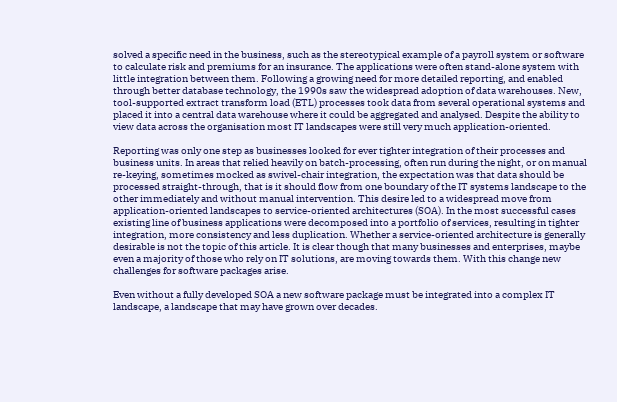solved a specific need in the business, such as the stereotypical example of a payroll system or software to calculate risk and premiums for an insurance. The applications were often stand-alone system with little integration between them. Following a growing need for more detailed reporting, and enabled through better database technology, the 1990s saw the widespread adoption of data warehouses. New, tool-supported extract transform load (ETL) processes took data from several operational systems and placed it into a central data warehouse where it could be aggregated and analysed. Despite the ability to view data across the organisation most IT landscapes were still very much application-oriented.

Reporting was only one step as businesses looked for ever tighter integration of their processes and business units. In areas that relied heavily on batch-processing, often run during the night, or on manual re-keying, sometimes mocked as swivel-chair integration, the expectation was that data should be processed straight-through, that is it should flow from one boundary of the IT systems landscape to the other immediately and without manual intervention. This desire led to a widespread move from application-oriented landscapes to service-oriented architectures (SOA). In the most successful cases existing line of business applications were decomposed into a portfolio of services, resulting in tighter integration, more consistency and less duplication. Whether a service-oriented architecture is generally desirable is not the topic of this article. It is clear though that many businesses and enterprises, maybe even a majority of those who rely on IT solutions, are moving towards them. With this change new challenges for software packages arise.

Even without a fully developed SOA a new software package must be integrated into a complex IT landscape, a landscape that may have grown over decades.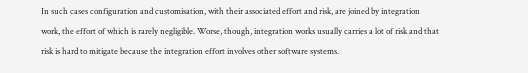In such cases configuration and customisation, with their associated effort and risk, are joined by integration work, the effort of which is rarely negligible. Worse, though, integration works usually carries a lot of risk and that risk is hard to mitigate because the integration effort involves other software systems.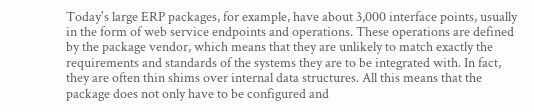Today's large ERP packages, for example, have about 3,000 interface points, usually in the form of web service endpoints and operations. These operations are defined by the package vendor, which means that they are unlikely to match exactly the requirements and standards of the systems they are to be integrated with. In fact, they are often thin shims over internal data structures. All this means that the package does not only have to be configured and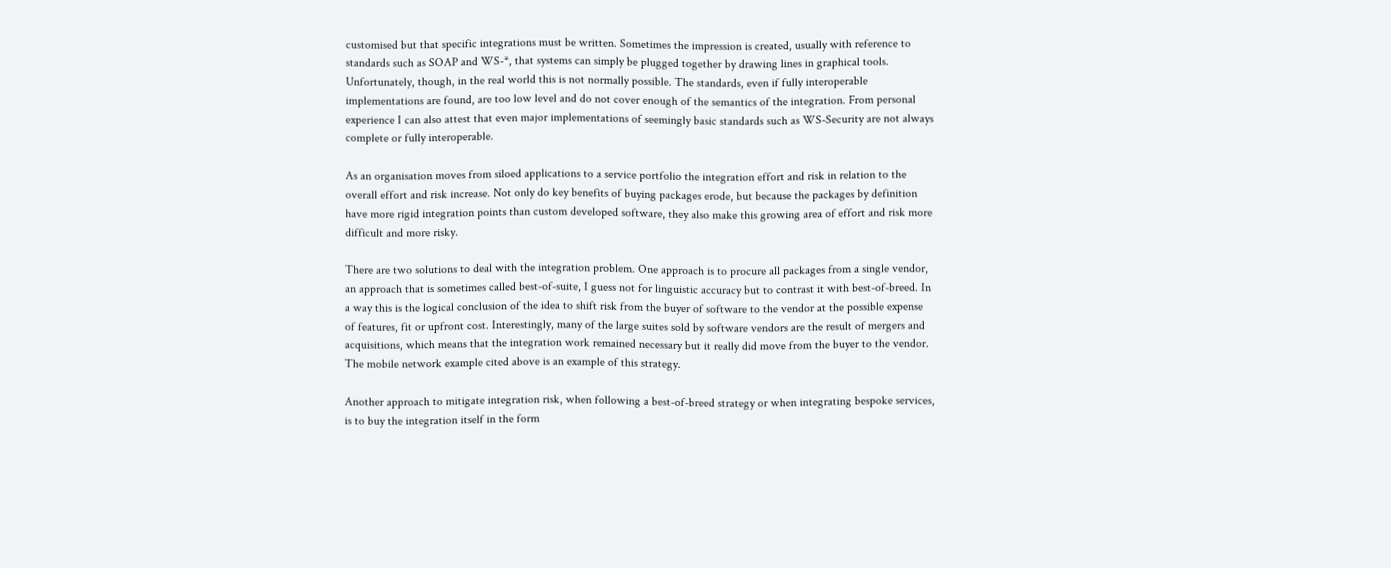customised but that specific integrations must be written. Sometimes the impression is created, usually with reference to standards such as SOAP and WS-*, that systems can simply be plugged together by drawing lines in graphical tools. Unfortunately, though, in the real world this is not normally possible. The standards, even if fully interoperable implementations are found, are too low level and do not cover enough of the semantics of the integration. From personal experience I can also attest that even major implementations of seemingly basic standards such as WS-Security are not always complete or fully interoperable.

As an organisation moves from siloed applications to a service portfolio the integration effort and risk in relation to the overall effort and risk increase. Not only do key benefits of buying packages erode, but because the packages by definition have more rigid integration points than custom developed software, they also make this growing area of effort and risk more difficult and more risky.

There are two solutions to deal with the integration problem. One approach is to procure all packages from a single vendor, an approach that is sometimes called best-of-suite, I guess not for linguistic accuracy but to contrast it with best-of-breed. In a way this is the logical conclusion of the idea to shift risk from the buyer of software to the vendor at the possible expense of features, fit or upfront cost. Interestingly, many of the large suites sold by software vendors are the result of mergers and acquisitions, which means that the integration work remained necessary but it really did move from the buyer to the vendor. The mobile network example cited above is an example of this strategy.

Another approach to mitigate integration risk, when following a best-of-breed strategy or when integrating bespoke services, is to buy the integration itself in the form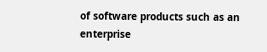of software products such as an enterprise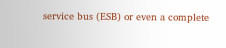service bus (ESB) or even a complete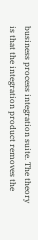business process integration suite. The theory is that the integration product removes the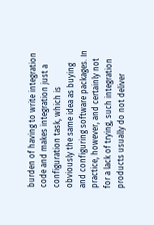burden of having to write integration code and makes integration just a configuration task, which is obviously the same idea as buying and configuring software packages. In practice, however, and certainly not for a lack of trying, such integration products usually do not deliver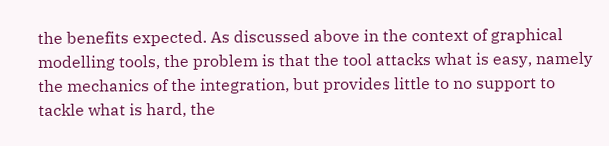the benefits expected. As discussed above in the context of graphical modelling tools, the problem is that the tool attacks what is easy, namely the mechanics of the integration, but provides little to no support to tackle what is hard, the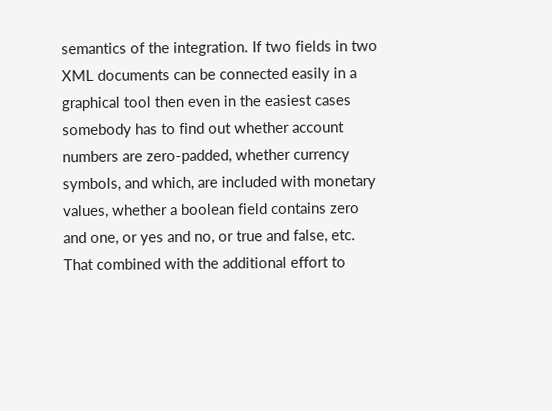semantics of the integration. If two fields in two XML documents can be connected easily in a graphical tool then even in the easiest cases somebody has to find out whether account numbers are zero-padded, whether currency symbols, and which, are included with monetary values, whether a boolean field contains zero and one, or yes and no, or true and false, etc. That combined with the additional effort to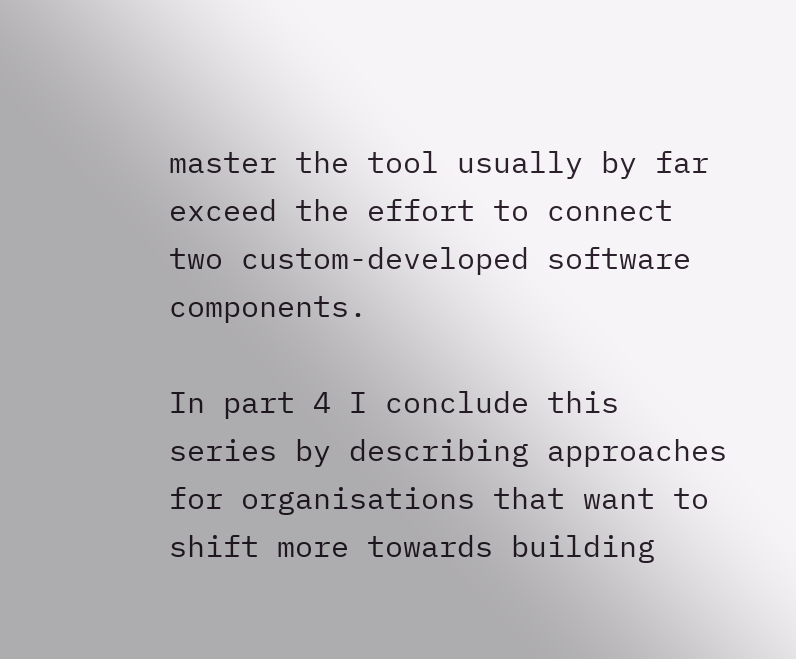master the tool usually by far exceed the effort to connect two custom-developed software components.

In part 4 I conclude this series by describing approaches for organisations that want to shift more towards building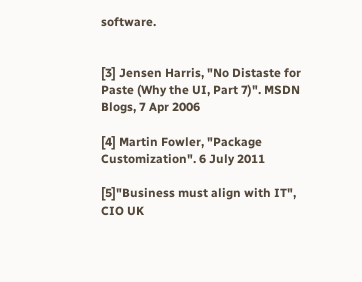software.


[3] Jensen Harris, "No Distaste for Paste (Why the UI, Part 7)". MSDN Blogs, 7 Apr 2006

[4] Martin Fowler, "Package Customization". 6 July 2011

[5]"Business must align with IT", CIO UK